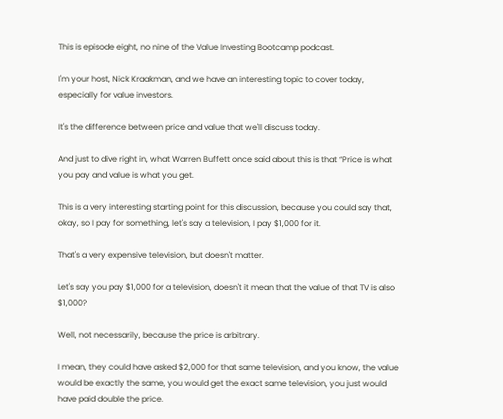This is episode eight, no nine of the Value Investing Bootcamp podcast.

I'm your host, Nick Kraakman, and we have an interesting topic to cover today, especially for value investors.

It's the difference between price and value that we'll discuss today.

And just to dive right in, what Warren Buffett once said about this is that “Price is what you pay and value is what you get.

This is a very interesting starting point for this discussion, because you could say that, okay, so I pay for something, let's say a television, I pay $1,000 for it.

That's a very expensive television, but doesn't matter.

Let's say you pay $1,000 for a television, doesn't it mean that the value of that TV is also $1,000?

Well, not necessarily, because the price is arbitrary.

I mean, they could have asked $2,000 for that same television, and you know, the value would be exactly the same, you would get the exact same television, you just would have paid double the price.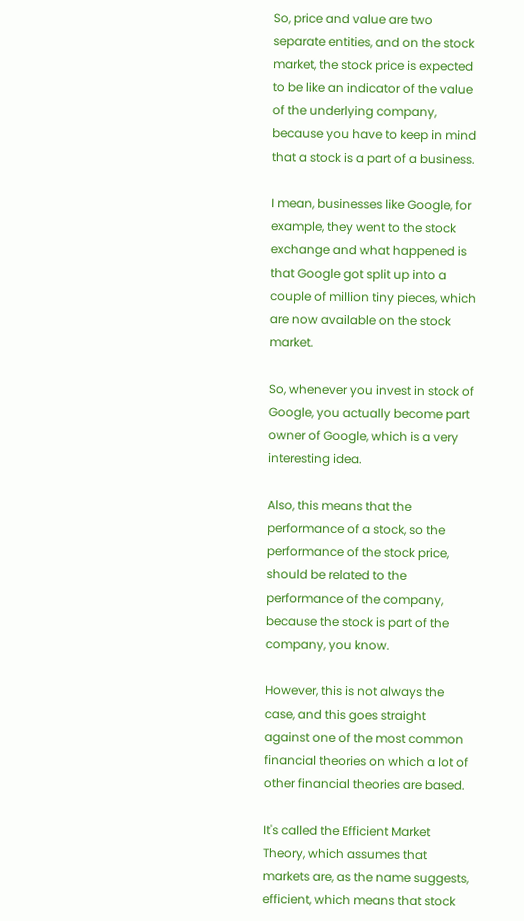So, price and value are two separate entities, and on the stock market, the stock price is expected to be like an indicator of the value of the underlying company, because you have to keep in mind that a stock is a part of a business.

I mean, businesses like Google, for example, they went to the stock exchange and what happened is that Google got split up into a couple of million tiny pieces, which are now available on the stock market.

So, whenever you invest in stock of Google, you actually become part owner of Google, which is a very interesting idea.

Also, this means that the performance of a stock, so the performance of the stock price, should be related to the performance of the company, because the stock is part of the company, you know.

However, this is not always the case, and this goes straight against one of the most common financial theories on which a lot of other financial theories are based.

It's called the Efficient Market Theory, which assumes that markets are, as the name suggests, efficient, which means that stock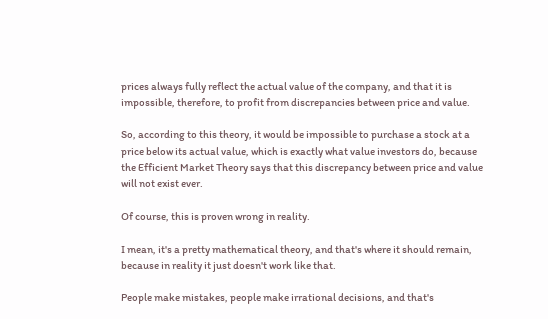prices always fully reflect the actual value of the company, and that it is impossible, therefore, to profit from discrepancies between price and value.

So, according to this theory, it would be impossible to purchase a stock at a price below its actual value, which is exactly what value investors do, because the Efficient Market Theory says that this discrepancy between price and value will not exist ever.

Of course, this is proven wrong in reality.

I mean, it's a pretty mathematical theory, and that's where it should remain, because in reality it just doesn't work like that.

People make mistakes, people make irrational decisions, and that's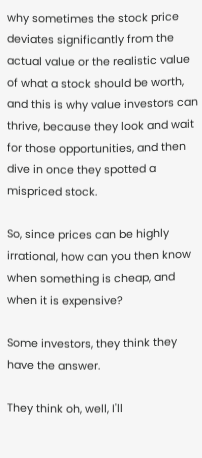why sometimes the stock price deviates significantly from the actual value or the realistic value of what a stock should be worth, and this is why value investors can thrive, because they look and wait for those opportunities, and then dive in once they spotted a mispriced stock.

So, since prices can be highly irrational, how can you then know when something is cheap, and when it is expensive?

Some investors, they think they have the answer.

They think oh, well, I'll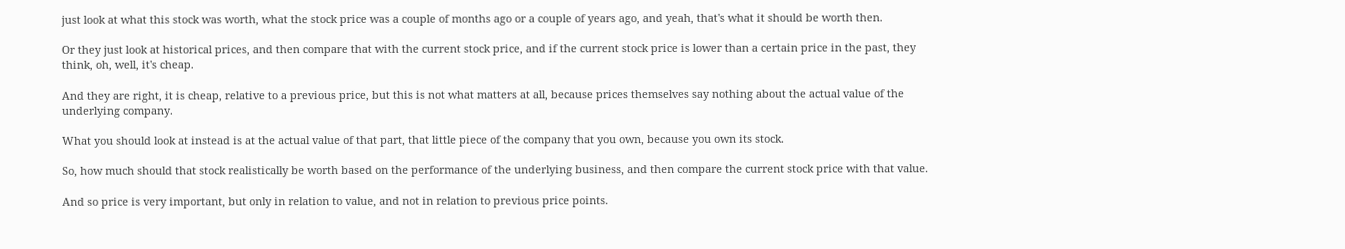just look at what this stock was worth, what the stock price was a couple of months ago or a couple of years ago, and yeah, that's what it should be worth then.

Or they just look at historical prices, and then compare that with the current stock price, and if the current stock price is lower than a certain price in the past, they think, oh, well, it's cheap.

And they are right, it is cheap, relative to a previous price, but this is not what matters at all, because prices themselves say nothing about the actual value of the underlying company.

What you should look at instead is at the actual value of that part, that little piece of the company that you own, because you own its stock.

So, how much should that stock realistically be worth based on the performance of the underlying business, and then compare the current stock price with that value.

And so price is very important, but only in relation to value, and not in relation to previous price points.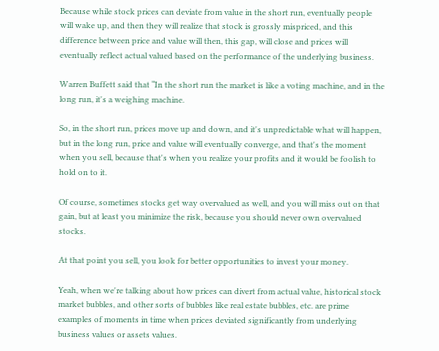Because while stock prices can deviate from value in the short run, eventually people will wake up, and then they will realize that stock is grossly mispriced, and this difference between price and value will then, this gap, will close and prices will eventually reflect actual valued based on the performance of the underlying business.

Warren Buffett said that “In the short run the market is like a voting machine, and in the long run, it's a weighing machine.

So, in the short run, prices move up and down, and it's unpredictable what will happen, but in the long run, price and value will eventually converge, and that's the moment when you sell, because that's when you realize your profits and it would be foolish to hold on to it.

Of course, sometimes stocks get way overvalued as well, and you will miss out on that gain, but at least you minimize the risk, because you should never own overvalued stocks.

At that point you sell, you look for better opportunities to invest your money.

Yeah, when we're talking about how prices can divert from actual value, historical stock market bubbles, and other sorts of bubbles like real estate bubbles, etc. are prime examples of moments in time when prices deviated significantly from underlying business values or assets values.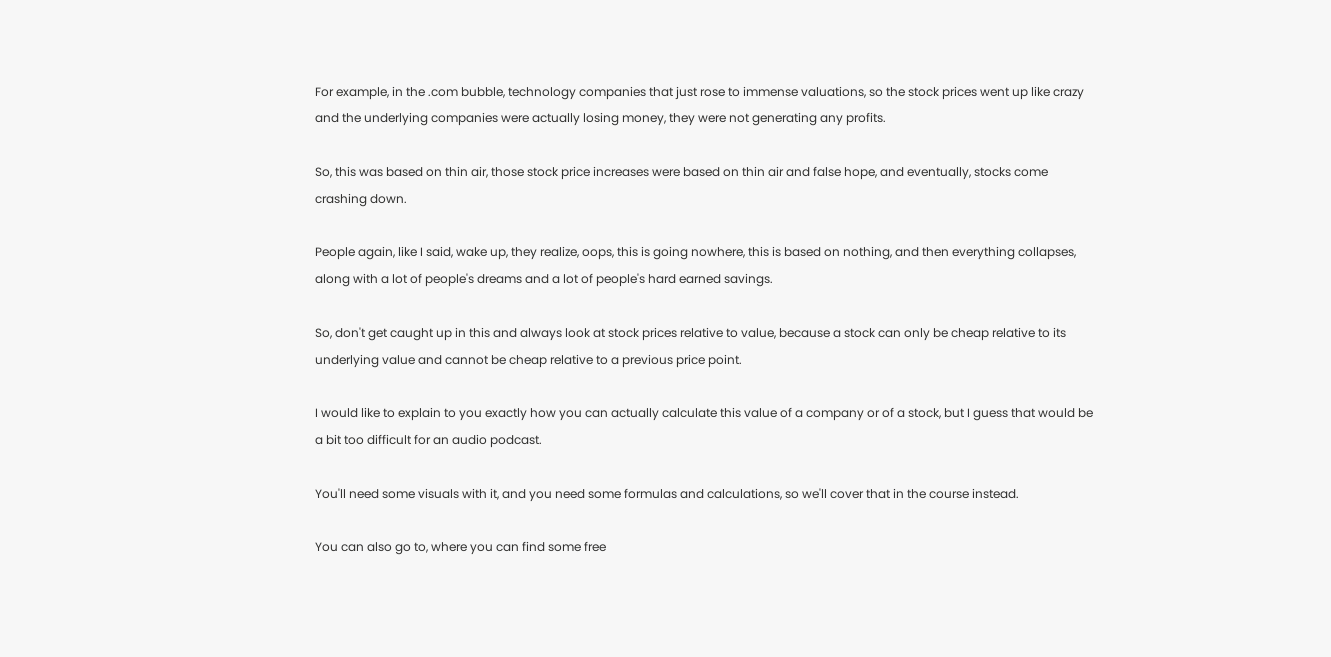For example, in the .com bubble, technology companies that just rose to immense valuations, so the stock prices went up like crazy and the underlying companies were actually losing money, they were not generating any profits.

So, this was based on thin air, those stock price increases were based on thin air and false hope, and eventually, stocks come crashing down.

People again, like I said, wake up, they realize, oops, this is going nowhere, this is based on nothing, and then everything collapses, along with a lot of people's dreams and a lot of people's hard earned savings.

So, don't get caught up in this and always look at stock prices relative to value, because a stock can only be cheap relative to its underlying value and cannot be cheap relative to a previous price point.

I would like to explain to you exactly how you can actually calculate this value of a company or of a stock, but I guess that would be a bit too difficult for an audio podcast.

You'll need some visuals with it, and you need some formulas and calculations, so we'll cover that in the course instead.

You can also go to, where you can find some free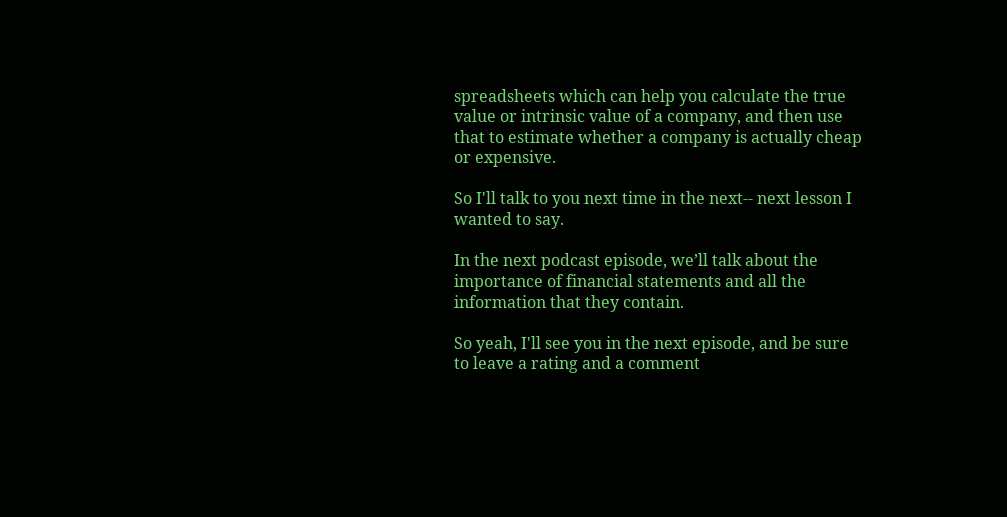spreadsheets which can help you calculate the true value or intrinsic value of a company, and then use that to estimate whether a company is actually cheap or expensive.

So I'll talk to you next time in the next-- next lesson I wanted to say.

In the next podcast episode, we’ll talk about the importance of financial statements and all the information that they contain.

So yeah, I'll see you in the next episode, and be sure to leave a rating and a comment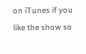on iTunes if you like the show so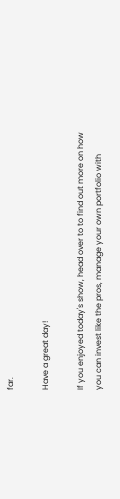far.

Have a great day!

If you enjoyed today's show, head over to to find out more on how you can invest like the pros, manage your own portfolio with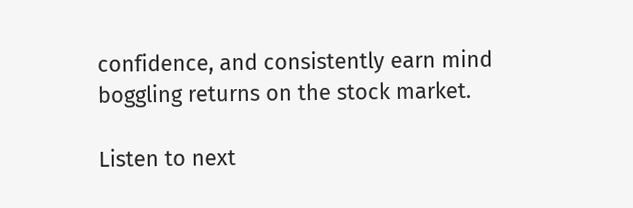confidence, and consistently earn mind boggling returns on the stock market.

Listen to next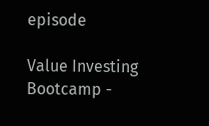episode

Value Investing Bootcamp -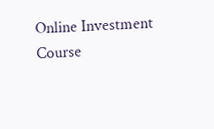Online Investment Course